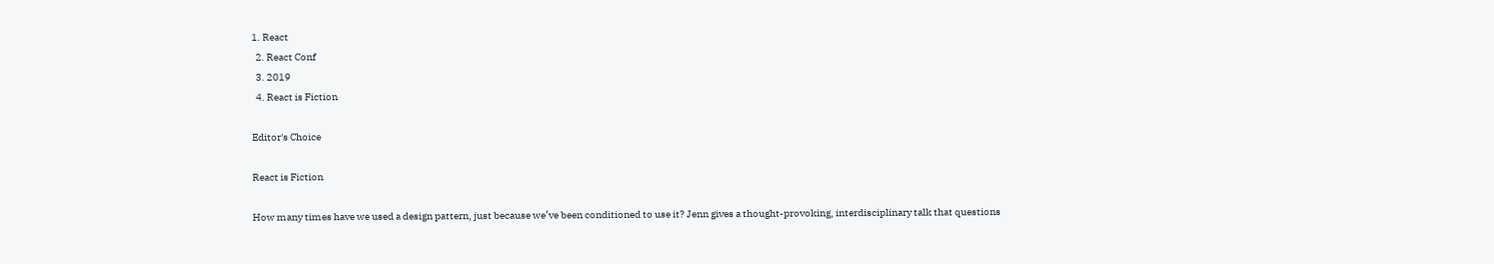1. React
  2. React Conf
  3. 2019
  4. React is Fiction

Editor's Choice

React is Fiction

How many times have we used a design pattern, just because we’ve been conditioned to use it? Jenn gives a thought-provoking, interdisciplinary talk that questions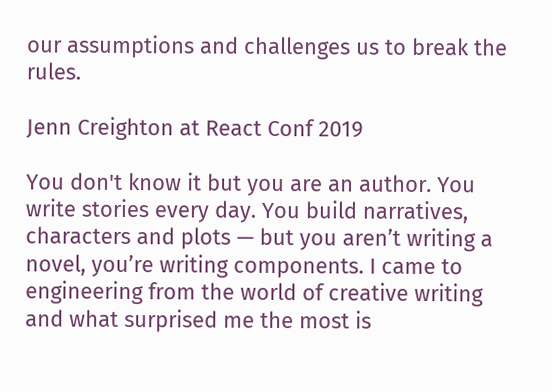our assumptions and challenges us to break the rules.

Jenn Creighton at React Conf 2019

You don't know it but you are an author. You write stories every day. You build narratives, characters and plots — but you aren’t writing a novel, you’re writing components. I came to engineering from the world of creative writing and what surprised me the most is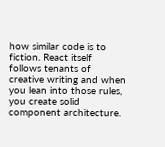how similar code is to fiction. React itself follows tenants of creative writing and when you lean into those rules, you create solid component architecture.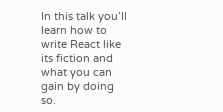In this talk you’ll learn how to write React like its fiction and what you can gain by doing so.